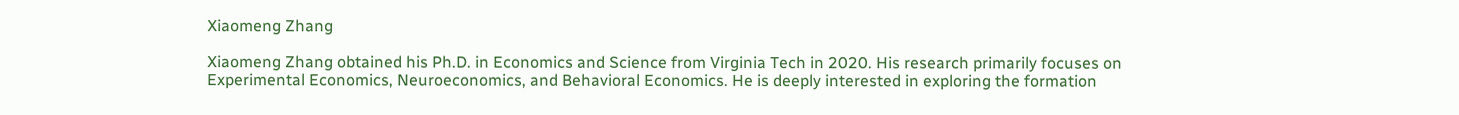Xiaomeng Zhang

Xiaomeng Zhang obtained his Ph.D. in Economics and Science from Virginia Tech in 2020. His research primarily focuses on Experimental Economics, Neuroeconomics, and Behavioral Economics. He is deeply interested in exploring the formation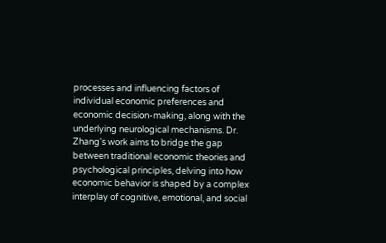processes and influencing factors of individual economic preferences and economic decision-making, along with the underlying neurological mechanisms. Dr. Zhang's work aims to bridge the gap between traditional economic theories and psychological principles, delving into how economic behavior is shaped by a complex interplay of cognitive, emotional, and social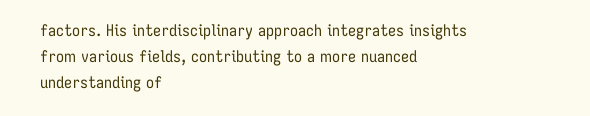factors. His interdisciplinary approach integrates insights from various fields, contributing to a more nuanced understanding of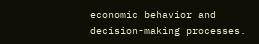economic behavior and decision-making processes.